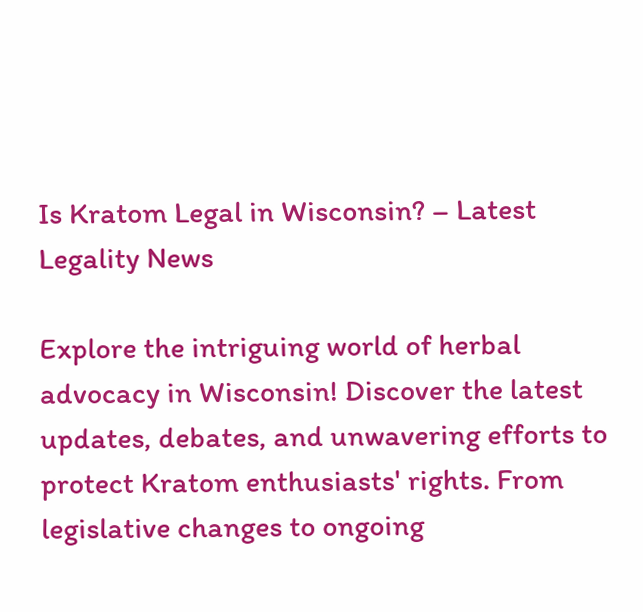Is Kratom Legal in Wisconsin? – Latest Legality News

Explore the intriguing world of herbal advocacy in Wisconsin! Discover the latest updates, debates, and unwavering efforts to protect Kratom enthusiasts' rights. From legislative changes to ongoing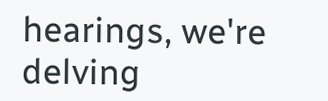hearings, we're delving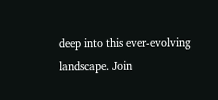deep into this ever-evolving landscape. Join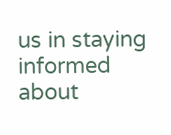us in staying informed about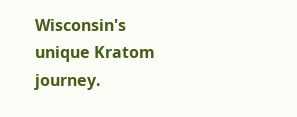Wisconsin's unique Kratom journey.